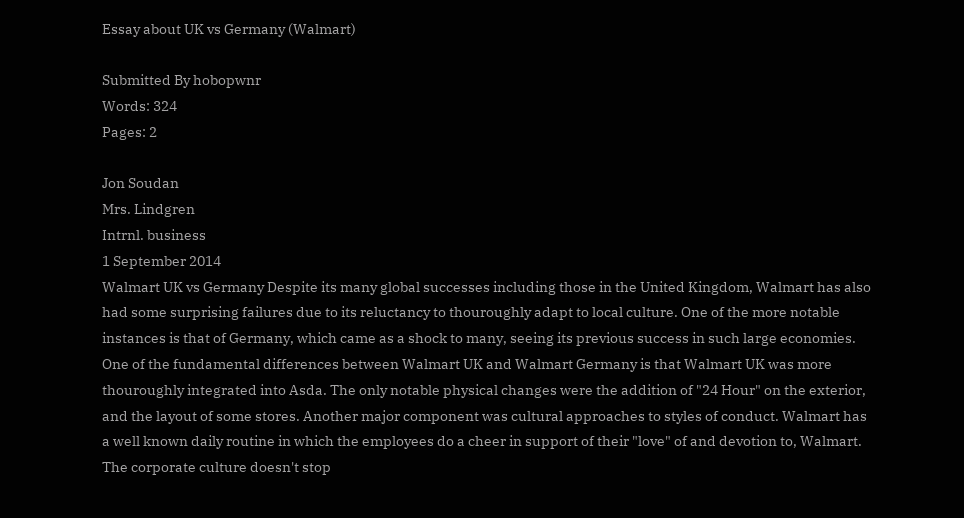Essay about UK vs Germany (Walmart)

Submitted By hobopwnr
Words: 324
Pages: 2

Jon Soudan
Mrs. Lindgren
Intrnl. business
1 September 2014
Walmart UK vs Germany Despite its many global successes including those in the United Kingdom, Walmart has also had some surprising failures due to its reluctancy to thouroughly adapt to local culture. One of the more notable instances is that of Germany, which came as a shock to many, seeing its previous success in such large economies. One of the fundamental differences between Walmart UK and Walmart Germany is that Walmart UK was more thouroughly integrated into Asda. The only notable physical changes were the addition of "24 Hour" on the exterior, and the layout of some stores. Another major component was cultural approaches to styles of conduct. Walmart has a well known daily routine in which the employees do a cheer in support of their "love" of and devotion to, Walmart. The corporate culture doesn't stop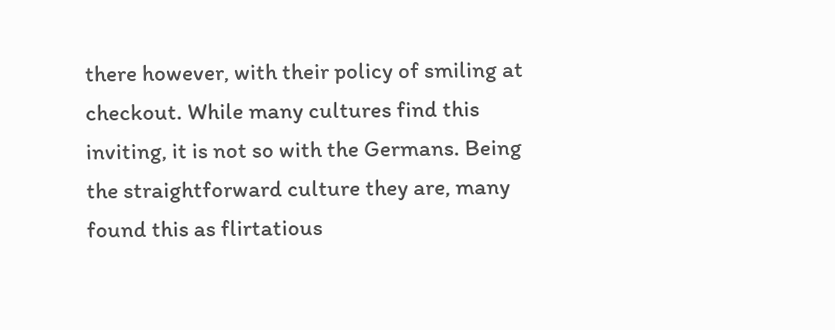there however, with their policy of smiling at checkout. While many cultures find this inviting, it is not so with the Germans. Being the straightforward culture they are, many found this as flirtatious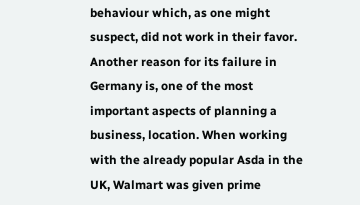behaviour which, as one might suspect, did not work in their favor. Another reason for its failure in Germany is, one of the most important aspects of planning a business, location. When working with the already popular Asda in the UK, Walmart was given prime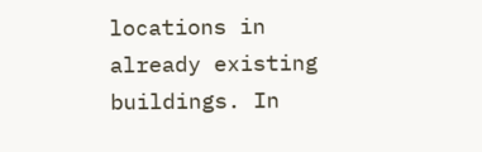locations in already existing buildings. In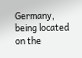Germany, being located on the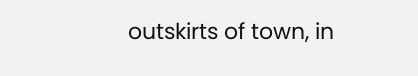outskirts of town, in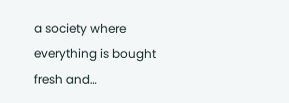a society where everything is bought fresh and…